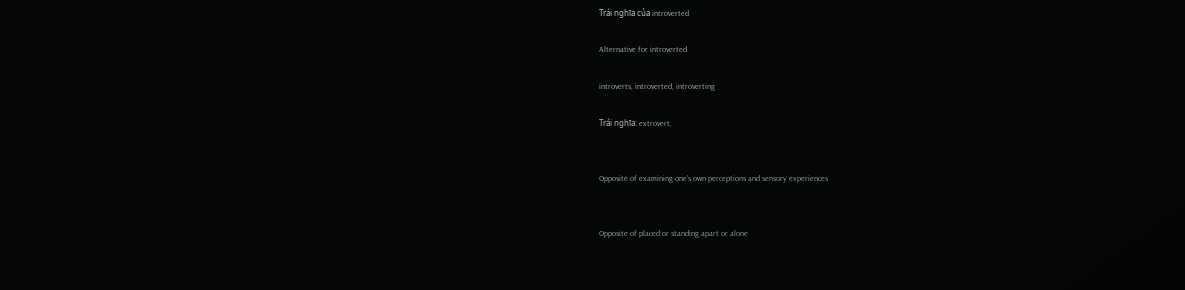Trái nghĩa của introverted

Alternative for introverted

introverts, introverted, introverting

Trái nghĩa: extrovert,


Opposite of examining one's own perceptions and sensory experiences


Opposite of placed or standing apart or alone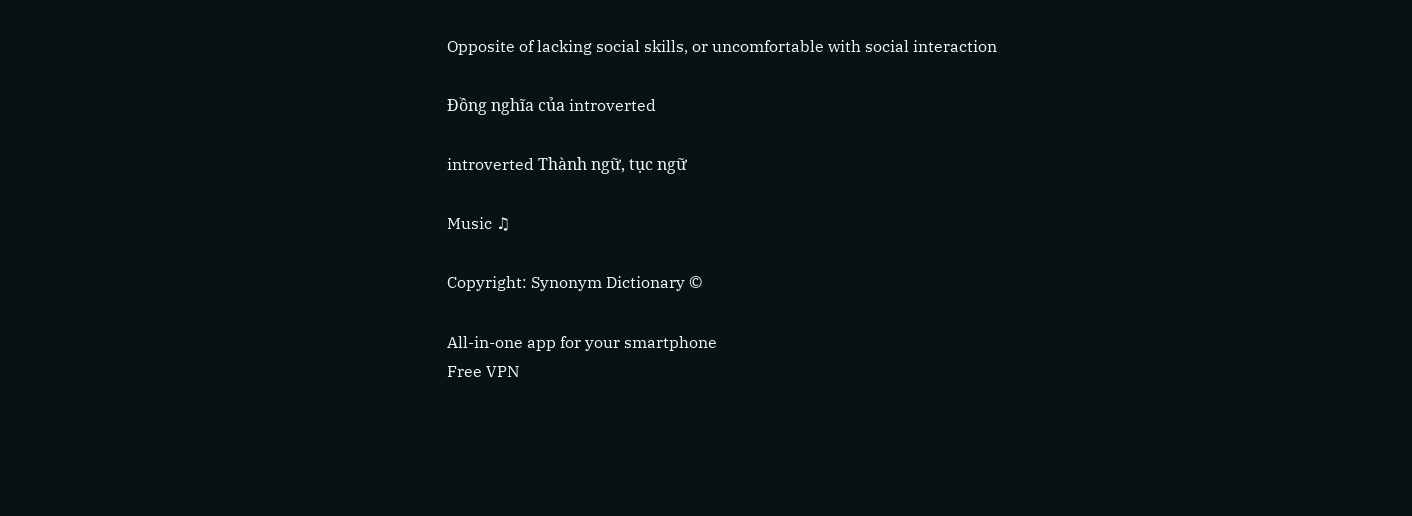Opposite of lacking social skills, or uncomfortable with social interaction

Đồng nghĩa của introverted

introverted Thành ngữ, tục ngữ

Music ♫

Copyright: Synonym Dictionary ©

All-in-one app for your smartphone
Free VPN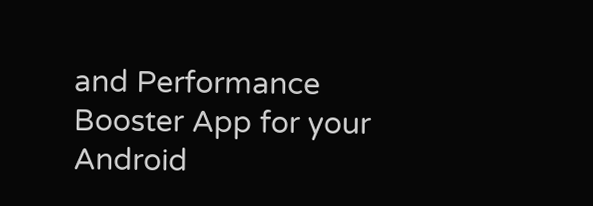and Performance Booster App for your Android